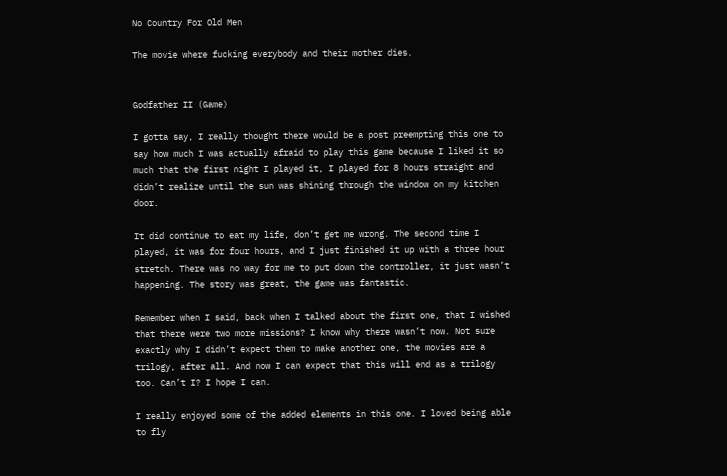No Country For Old Men

The movie where fucking everybody and their mother dies.


Godfather II (Game)

I gotta say, I really thought there would be a post preempting this one to say how much I was actually afraid to play this game because I liked it so much that the first night I played it, I played for 8 hours straight and didn’t realize until the sun was shining through the window on my kitchen door.

It did continue to eat my life, don’t get me wrong. The second time I played, it was for four hours, and I just finished it up with a three hour stretch. There was no way for me to put down the controller, it just wasn’t happening. The story was great, the game was fantastic.

Remember when I said, back when I talked about the first one, that I wished that there were two more missions? I know why there wasn’t now. Not sure exactly why I didn’t expect them to make another one, the movies are a trilogy, after all. And now I can expect that this will end as a trilogy too. Can’t I? I hope I can.

I really enjoyed some of the added elements in this one. I loved being able to fly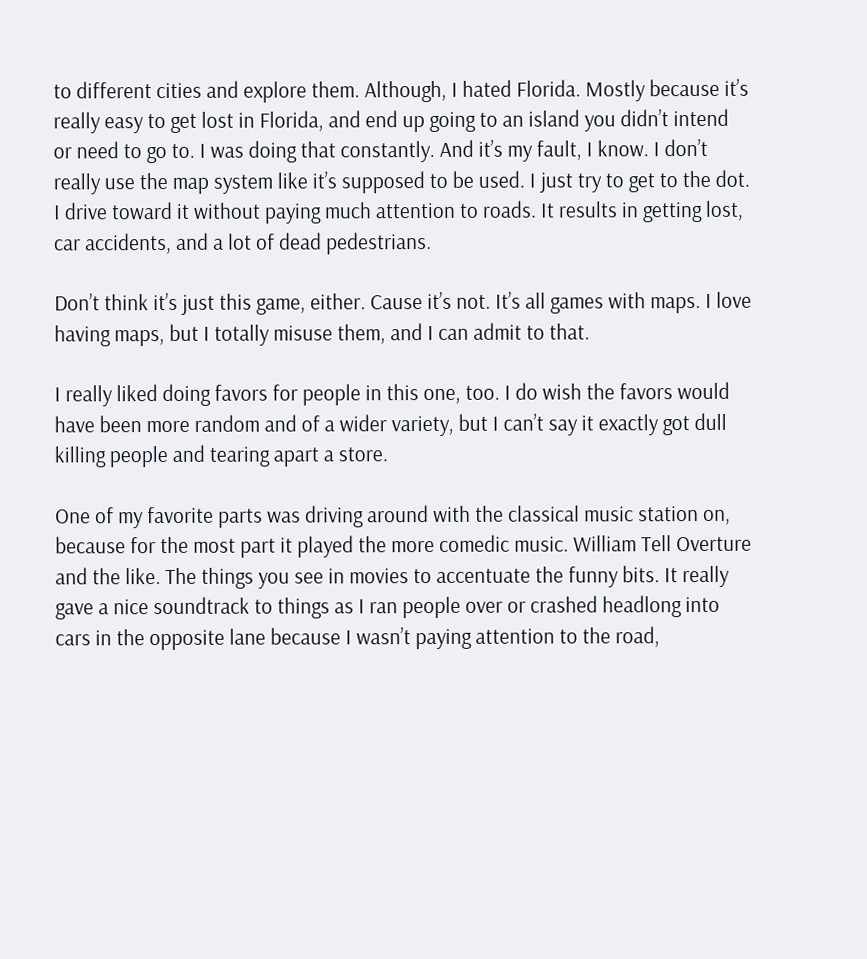to different cities and explore them. Although, I hated Florida. Mostly because it’s really easy to get lost in Florida, and end up going to an island you didn’t intend or need to go to. I was doing that constantly. And it’s my fault, I know. I don’t really use the map system like it’s supposed to be used. I just try to get to the dot. I drive toward it without paying much attention to roads. It results in getting lost, car accidents, and a lot of dead pedestrians.

Don’t think it’s just this game, either. Cause it’s not. It’s all games with maps. I love having maps, but I totally misuse them, and I can admit to that.

I really liked doing favors for people in this one, too. I do wish the favors would have been more random and of a wider variety, but I can’t say it exactly got dull killing people and tearing apart a store.

One of my favorite parts was driving around with the classical music station on, because for the most part it played the more comedic music. William Tell Overture and the like. The things you see in movies to accentuate the funny bits. It really gave a nice soundtrack to things as I ran people over or crashed headlong into cars in the opposite lane because I wasn’t paying attention to the road,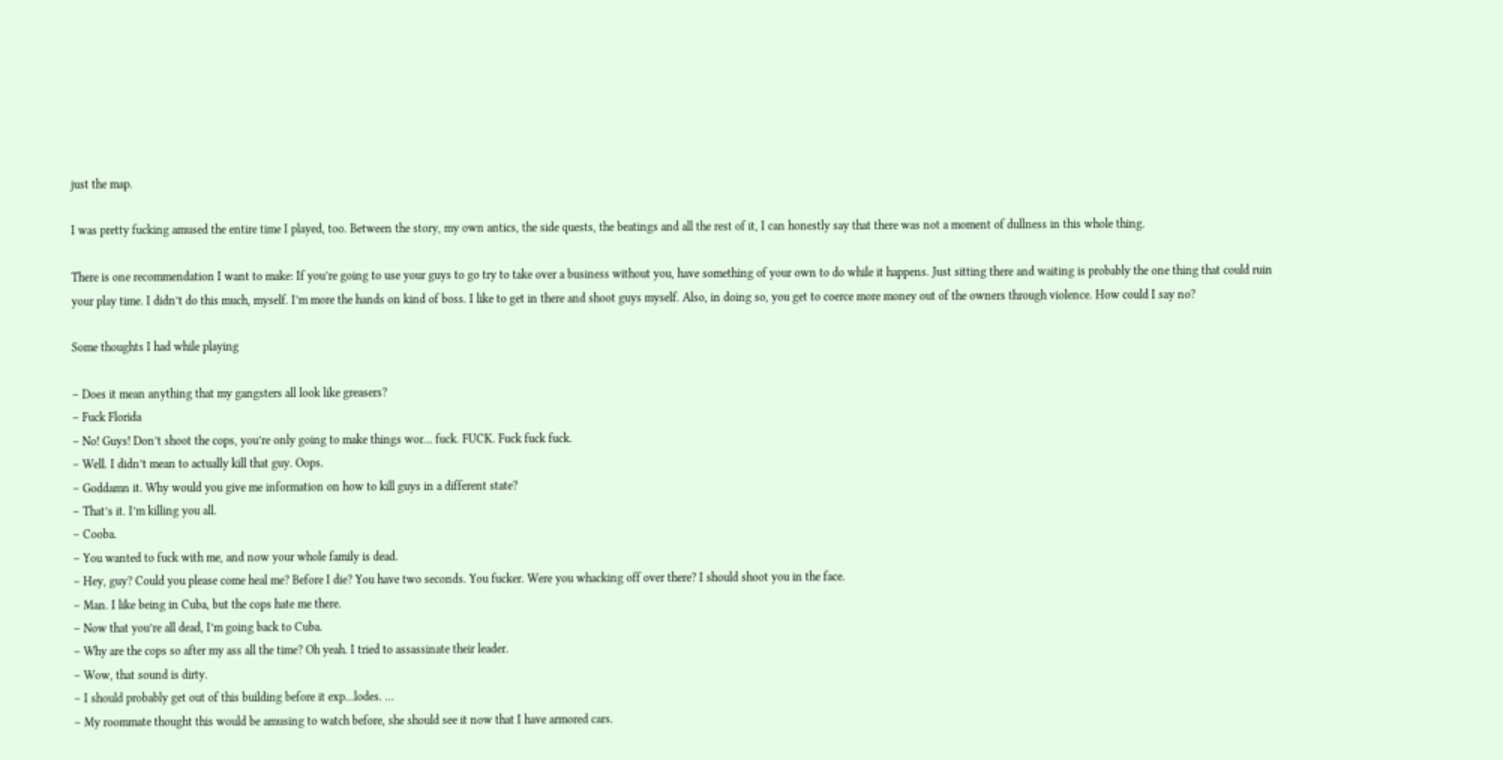just the map.

I was pretty fucking amused the entire time I played, too. Between the story, my own antics, the side quests, the beatings and all the rest of it, I can honestly say that there was not a moment of dullness in this whole thing.

There is one recommendation I want to make: If you’re going to use your guys to go try to take over a business without you, have something of your own to do while it happens. Just sitting there and waiting is probably the one thing that could ruin your play time. I didn’t do this much, myself. I’m more the hands on kind of boss. I like to get in there and shoot guys myself. Also, in doing so, you get to coerce more money out of the owners through violence. How could I say no?

Some thoughts I had while playing

– Does it mean anything that my gangsters all look like greasers?
– Fuck Florida
– No! Guys! Don’t shoot the cops, you’re only going to make things wor… fuck. FUCK. Fuck fuck fuck.
– Well. I didn’t mean to actually kill that guy. Oops.
– Goddamn it. Why would you give me information on how to kill guys in a different state?
– That’s it. I’m killing you all.
– Cooba.
– You wanted to fuck with me, and now your whole family is dead.
– Hey, guy? Could you please come heal me? Before I die? You have two seconds. You fucker. Were you whacking off over there? I should shoot you in the face.
– Man. I like being in Cuba, but the cops hate me there.
– Now that you’re all dead, I’m going back to Cuba.
– Why are the cops so after my ass all the time? Oh yeah. I tried to assassinate their leader.
– Wow, that sound is dirty.
– I should probably get out of this building before it exp…lodes. …
– My roommate thought this would be amusing to watch before, she should see it now that I have armored cars.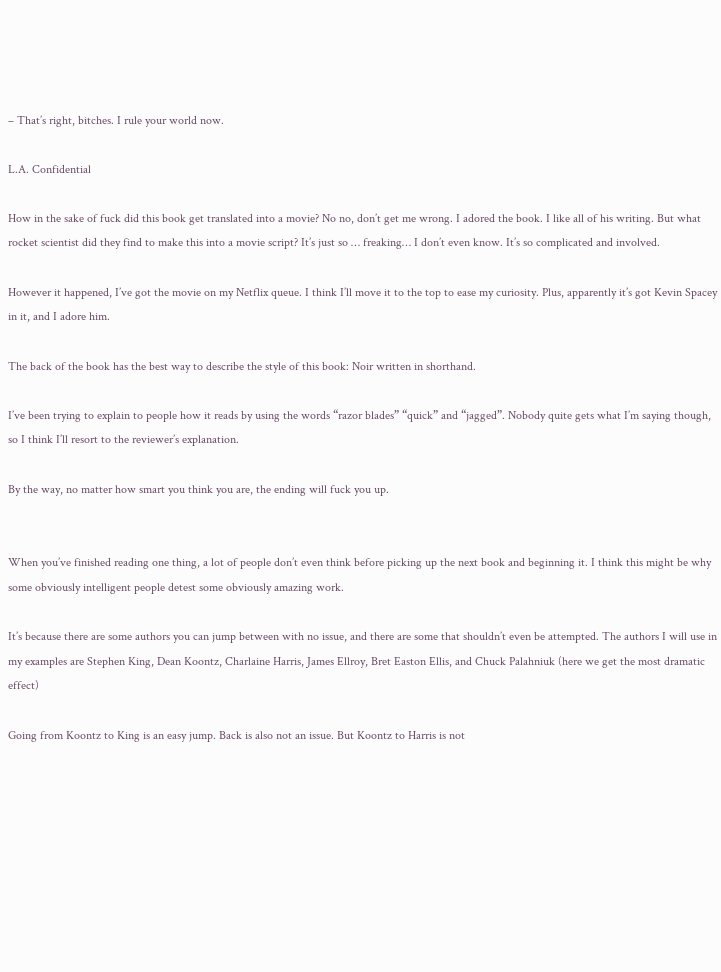– That’s right, bitches. I rule your world now.

L.A. Confidential

How in the sake of fuck did this book get translated into a movie? No no, don’t get me wrong. I adored the book. I like all of his writing. But what rocket scientist did they find to make this into a movie script? It’s just so … freaking… I don’t even know. It’s so complicated and involved.

However it happened, I’ve got the movie on my Netflix queue. I think I’ll move it to the top to ease my curiosity. Plus, apparently it’s got Kevin Spacey in it, and I adore him.

The back of the book has the best way to describe the style of this book: Noir written in shorthand.

I’ve been trying to explain to people how it reads by using the words “razor blades” “quick” and “jagged”. Nobody quite gets what I’m saying though, so I think I’ll resort to the reviewer’s explanation.

By the way, no matter how smart you think you are, the ending will fuck you up.


When you’ve finished reading one thing, a lot of people don’t even think before picking up the next book and beginning it. I think this might be why some obviously intelligent people detest some obviously amazing work.

It’s because there are some authors you can jump between with no issue, and there are some that shouldn’t even be attempted. The authors I will use in my examples are Stephen King, Dean Koontz, Charlaine Harris, James Ellroy, Bret Easton Ellis, and Chuck Palahniuk (here we get the most dramatic effect)

Going from Koontz to King is an easy jump. Back is also not an issue. But Koontz to Harris is not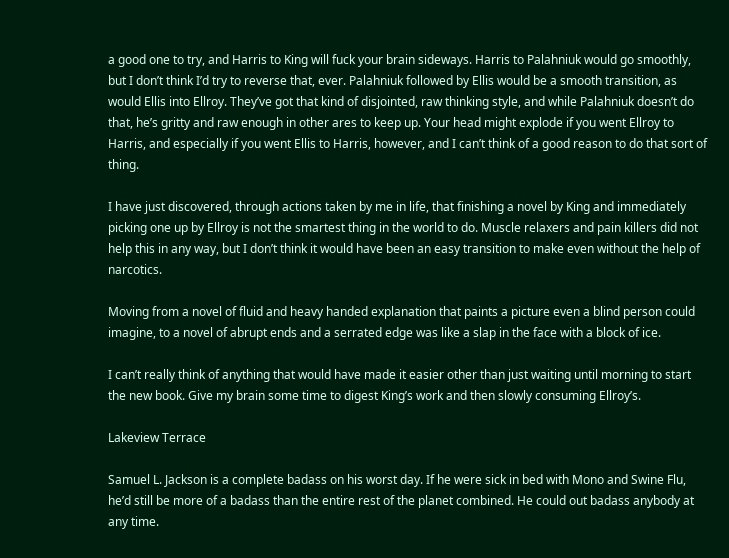a good one to try, and Harris to King will fuck your brain sideways. Harris to Palahniuk would go smoothly, but I don’t think I’d try to reverse that, ever. Palahniuk followed by Ellis would be a smooth transition, as would Ellis into Ellroy. They’ve got that kind of disjointed, raw thinking style, and while Palahniuk doesn’t do that, he’s gritty and raw enough in other ares to keep up. Your head might explode if you went Ellroy to Harris, and especially if you went Ellis to Harris, however, and I can’t think of a good reason to do that sort of thing.

I have just discovered, through actions taken by me in life, that finishing a novel by King and immediately picking one up by Ellroy is not the smartest thing in the world to do. Muscle relaxers and pain killers did not help this in any way, but I don’t think it would have been an easy transition to make even without the help of narcotics.

Moving from a novel of fluid and heavy handed explanation that paints a picture even a blind person could imagine, to a novel of abrupt ends and a serrated edge was like a slap in the face with a block of ice.

I can’t really think of anything that would have made it easier other than just waiting until morning to start the new book. Give my brain some time to digest King’s work and then slowly consuming Ellroy’s.

Lakeview Terrace

Samuel L. Jackson is a complete badass on his worst day. If he were sick in bed with Mono and Swine Flu, he’d still be more of a badass than the entire rest of the planet combined. He could out badass anybody at any time.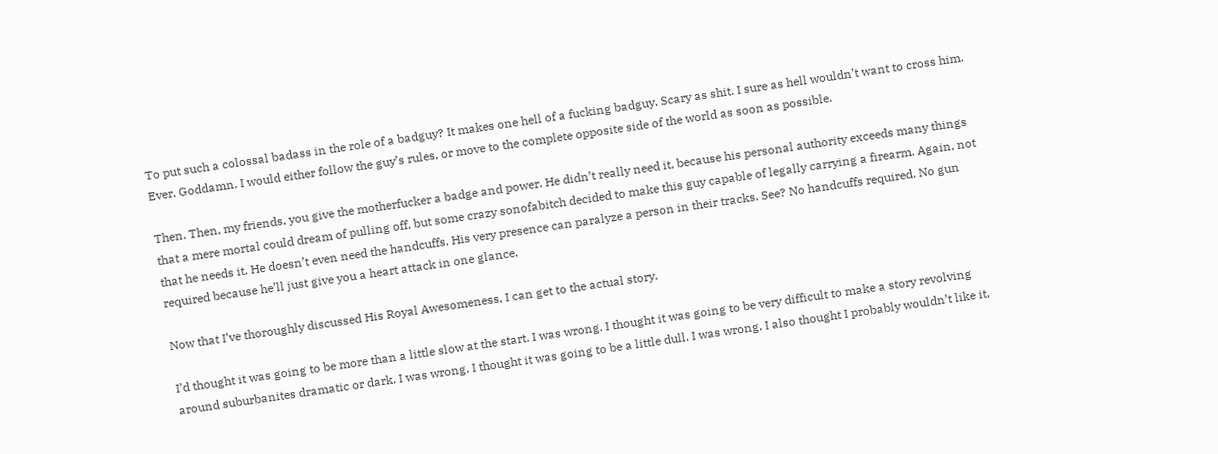To put such a colossal badass in the role of a badguy? It makes one hell of a fucking badguy. Scary as shit. I sure as hell wouldn’t want to cross him. Ever. Goddamn. I would either follow the guy’s rules, or move to the complete opposite side of the world as soon as possible.

Then. Then, my friends, you give the motherfucker a badge and power. He didn’t really need it, because his personal authority exceeds many things that a mere mortal could dream of pulling off, but some crazy sonofabitch decided to make this guy capable of legally carrying a firearm. Again, not that he needs it. He doesn’t even need the handcuffs. His very presence can paralyze a person in their tracks. See? No handcuffs required. No gun required because he’ll just give you a heart attack in one glance.

Now that I’ve thoroughly discussed His Royal Awesomeness, I can get to the actual story.

I’d thought it was going to be more than a little slow at the start. I was wrong. I thought it was going to be very difficult to make a story revolving around suburbanites dramatic or dark. I was wrong. I thought it was going to be a little dull. I was wrong. I also thought I probably wouldn’t like it,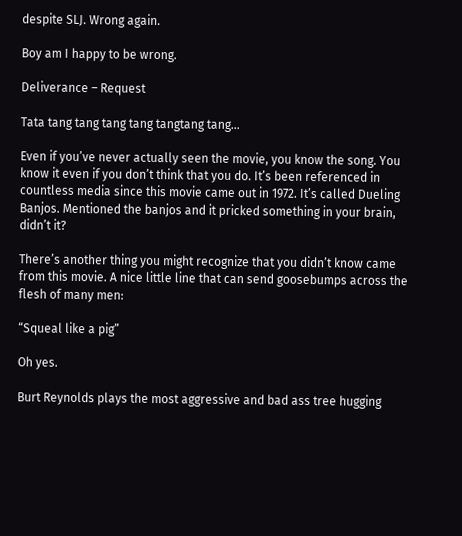despite SLJ. Wrong again.

Boy am I happy to be wrong.

Deliverance – Request

Tata tang tang tang tang tangtang tang…

Even if you’ve never actually seen the movie, you know the song. You know it even if you don’t think that you do. It’s been referenced in countless media since this movie came out in 1972. It’s called Dueling Banjos. Mentioned the banjos and it pricked something in your brain, didn’t it?

There’s another thing you might recognize that you didn’t know came from this movie. A nice little line that can send goosebumps across the flesh of many men:

“Squeal like a pig”

Oh yes.

Burt Reynolds plays the most aggressive and bad ass tree hugging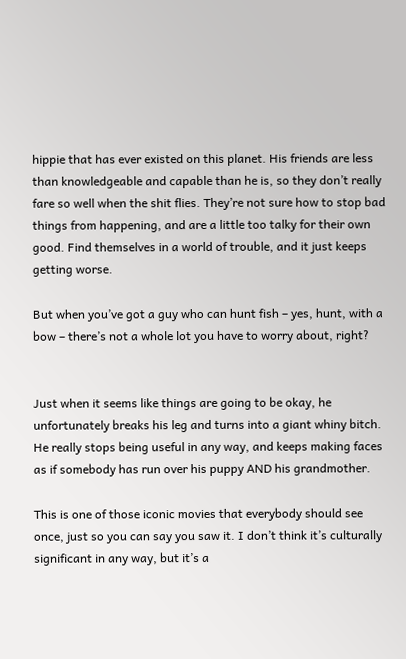hippie that has ever existed on this planet. His friends are less than knowledgeable and capable than he is, so they don’t really fare so well when the shit flies. They’re not sure how to stop bad things from happening, and are a little too talky for their own good. Find themselves in a world of trouble, and it just keeps getting worse.

But when you’ve got a guy who can hunt fish – yes, hunt, with a bow – there’s not a whole lot you have to worry about, right?


Just when it seems like things are going to be okay, he unfortunately breaks his leg and turns into a giant whiny bitch. He really stops being useful in any way, and keeps making faces as if somebody has run over his puppy AND his grandmother.

This is one of those iconic movies that everybody should see once, just so you can say you saw it. I don’t think it’s culturally significant in any way, but it’s a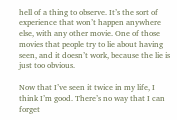hell of a thing to observe. It’s the sort of experience that won’t happen anywhere else, with any other movie. One of those movies that people try to lie about having seen, and it doesn’t work, because the lie is just too obvious.

Now that I’ve seen it twice in my life, I think I’m good. There’s no way that I can forget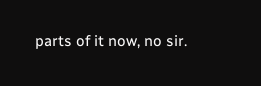parts of it now, no sir.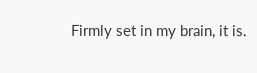Firmly set in my brain, it is.